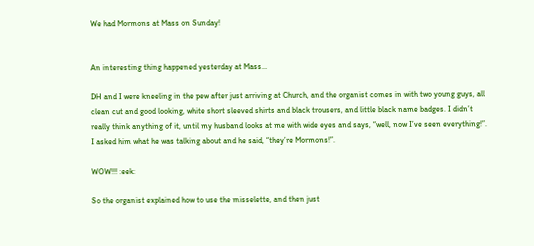We had Mormons at Mass on Sunday!


An interesting thing happened yesterday at Mass…

DH and I were kneeling in the pew after just arriving at Church, and the organist comes in with two young guys, all clean cut and good looking, white short sleeved shirts and black trousers, and little black name badges. I didn’t really think anything of it, until my husband looks at me with wide eyes and says, “well, now I’ve seen everything!”. I asked him what he was talking about and he said, “they’re Mormons!”.

WOW!!! :eek:

So the organist explained how to use the misselette, and then just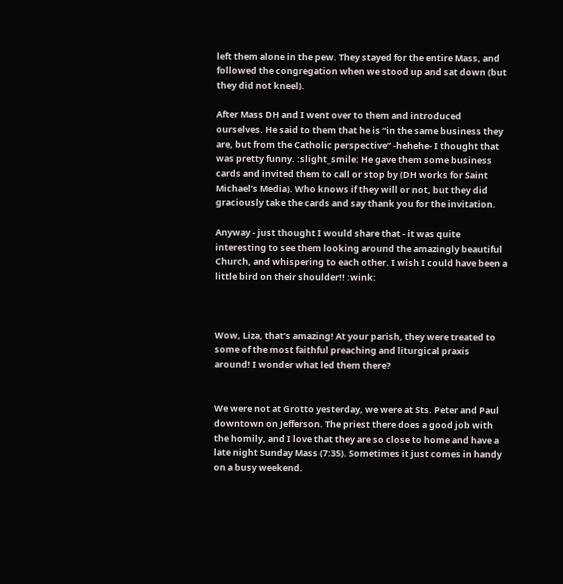left them alone in the pew. They stayed for the entire Mass, and followed the congregation when we stood up and sat down (but they did not kneel).

After Mass DH and I went over to them and introduced ourselves. He said to them that he is “in the same business they are, but from the Catholic perspective” -hehehe- I thought that was pretty funny. :slight_smile: He gave them some business cards and invited them to call or stop by (DH works for Saint Michael’s Media). Who knows if they will or not, but they did graciously take the cards and say thank you for the invitation.

Anyway - just thought I would share that - it was quite interesting to see them looking around the amazingly beautiful Church, and whispering to each other. I wish I could have been a little bird on their shoulder!! :wink:



Wow, Liza, that’s amazing! At your parish, they were treated to some of the most faithful preaching and liturgical praxis around! I wonder what led them there?


We were not at Grotto yesterday, we were at Sts. Peter and Paul downtown on Jefferson. The priest there does a good job with the homily, and I love that they are so close to home and have a late night Sunday Mass (7:35). Sometimes it just comes in handy on a busy weekend.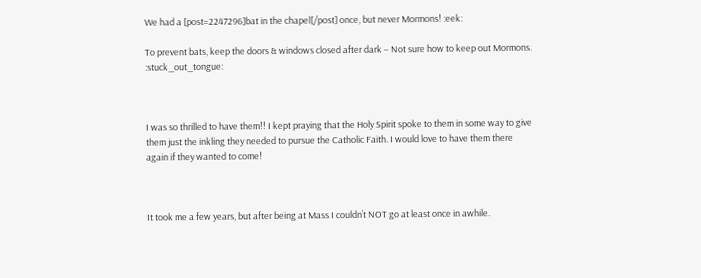We had a [post=2247296]bat in the chapel[/post] once, but never Mormons! :eek:

To prevent bats, keep the doors & windows closed after dark – Not sure how to keep out Mormons. :stuck_out_tongue:



I was so thrilled to have them!! I kept praying that the Holy Spirit spoke to them in some way to give them just the inkling they needed to pursue the Catholic Faith. I would love to have them there again if they wanted to come!



It took me a few years, but after being at Mass I couldn’t NOT go at least once in awhile.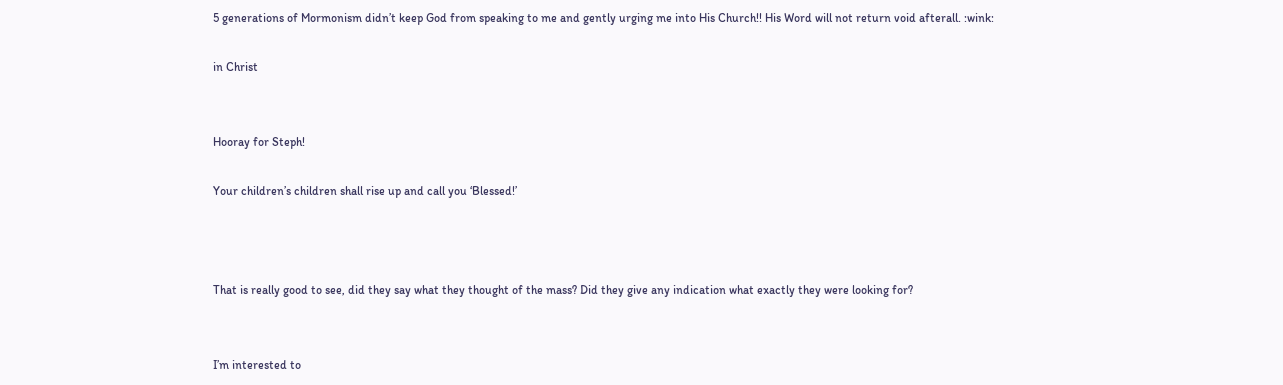5 generations of Mormonism didn’t keep God from speaking to me and gently urging me into His Church!! His Word will not return void afterall. :wink:

in Christ


Hooray for Steph!

Your children’s children shall rise up and call you ‘Blessed!’



That is really good to see, did they say what they thought of the mass? Did they give any indication what exactly they were looking for?


I’m interested to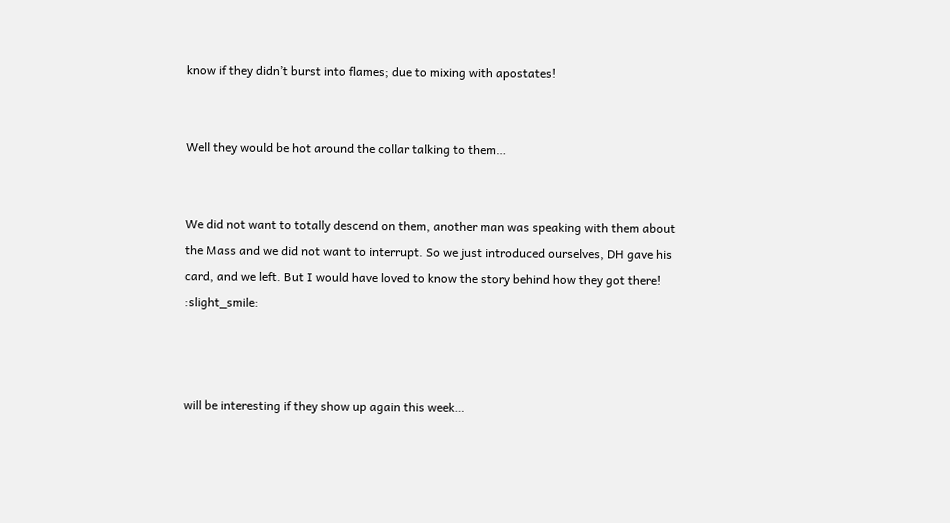know if they didn’t burst into flames; due to mixing with apostates!


Well they would be hot around the collar talking to them…


We did not want to totally descend on them, another man was speaking with them about the Mass and we did not want to interrupt. So we just introduced ourselves, DH gave his card, and we left. But I would have loved to know the story behind how they got there! :slight_smile:



will be interesting if they show up again this week…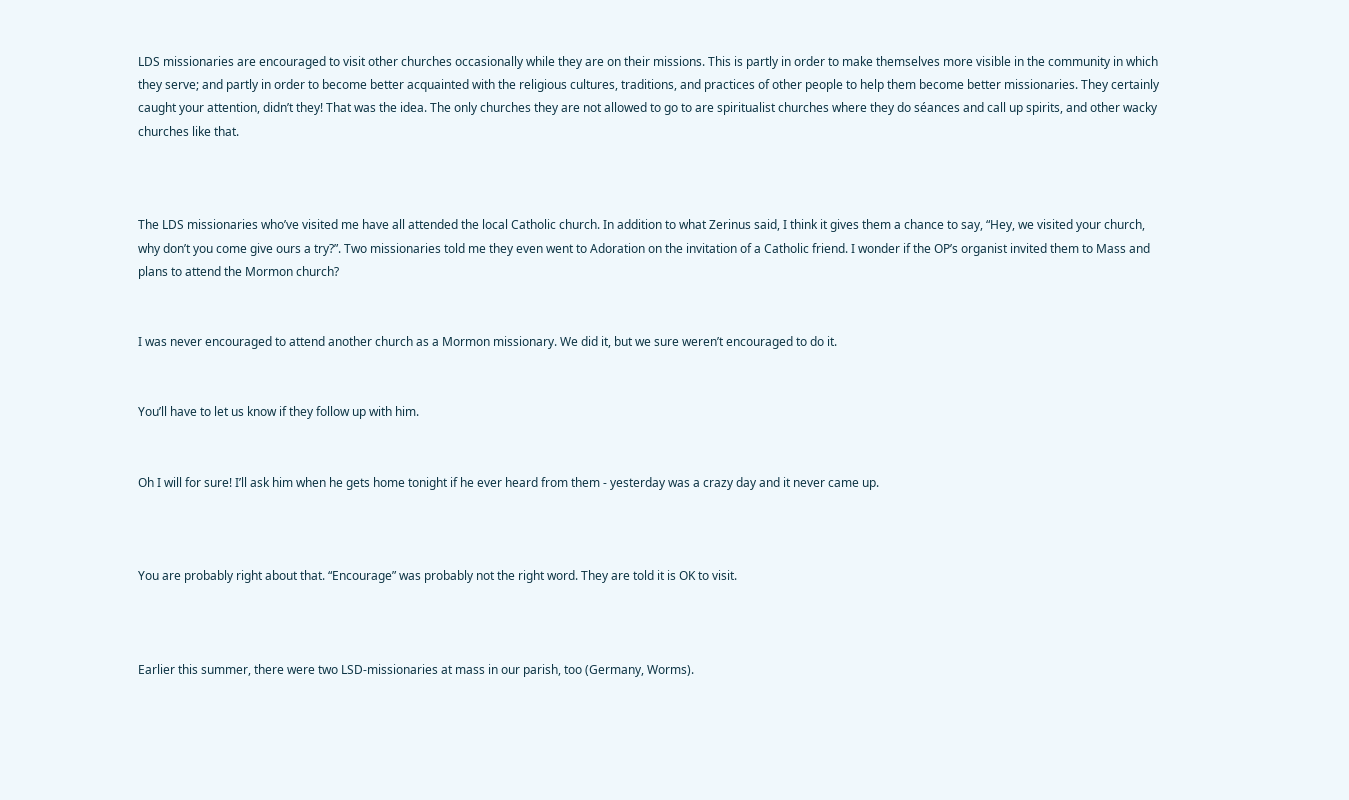LDS missionaries are encouraged to visit other churches occasionally while they are on their missions. This is partly in order to make themselves more visible in the community in which they serve; and partly in order to become better acquainted with the religious cultures, traditions, and practices of other people to help them become better missionaries. They certainly caught your attention, didn’t they! That was the idea. The only churches they are not allowed to go to are spiritualist churches where they do séances and call up spirits, and other wacky churches like that.



The LDS missionaries who’ve visited me have all attended the local Catholic church. In addition to what Zerinus said, I think it gives them a chance to say, “Hey, we visited your church, why don’t you come give ours a try?”. Two missionaries told me they even went to Adoration on the invitation of a Catholic friend. I wonder if the OP’s organist invited them to Mass and plans to attend the Mormon church?


I was never encouraged to attend another church as a Mormon missionary. We did it, but we sure weren’t encouraged to do it.


You’ll have to let us know if they follow up with him.


Oh I will for sure! I’ll ask him when he gets home tonight if he ever heard from them - yesterday was a crazy day and it never came up.



You are probably right about that. “Encourage” was probably not the right word. They are told it is OK to visit.



Earlier this summer, there were two LSD-missionaries at mass in our parish, too (Germany, Worms).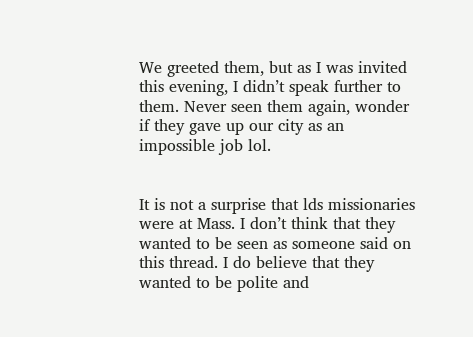We greeted them, but as I was invited this evening, I didn’t speak further to them. Never seen them again, wonder if they gave up our city as an impossible job lol.


It is not a surprise that lds missionaries were at Mass. I don’t think that they wanted to be seen as someone said on this thread. I do believe that they wanted to be polite and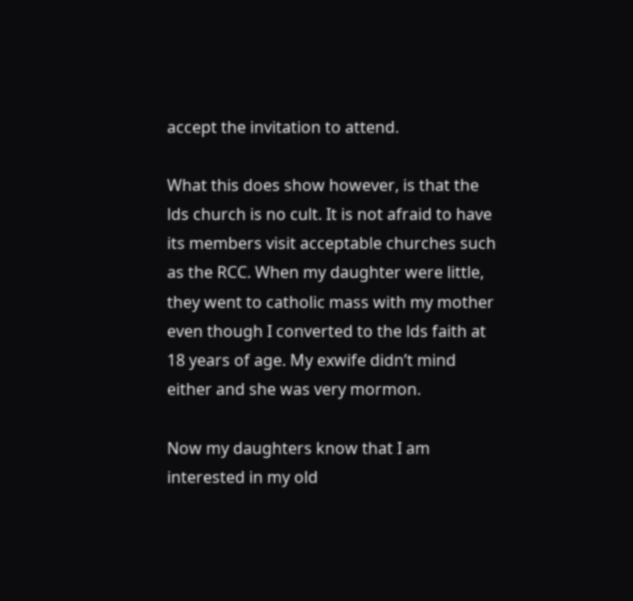accept the invitation to attend.

What this does show however, is that the lds church is no cult. It is not afraid to have its members visit acceptable churches such as the RCC. When my daughter were little, they went to catholic mass with my mother even though I converted to the lds faith at 18 years of age. My exwife didn’t mind either and she was very mormon.

Now my daughters know that I am interested in my old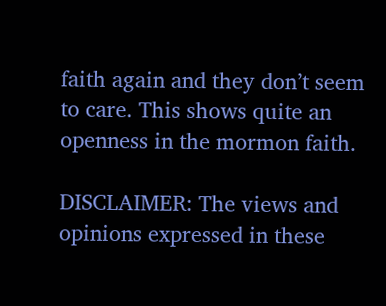faith again and they don’t seem to care. This shows quite an openness in the mormon faith.

DISCLAIMER: The views and opinions expressed in these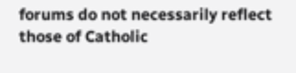forums do not necessarily reflect those of Catholic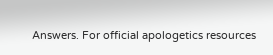Answers. For official apologetics resources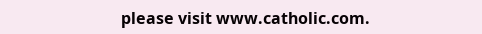please visit www.catholic.com.